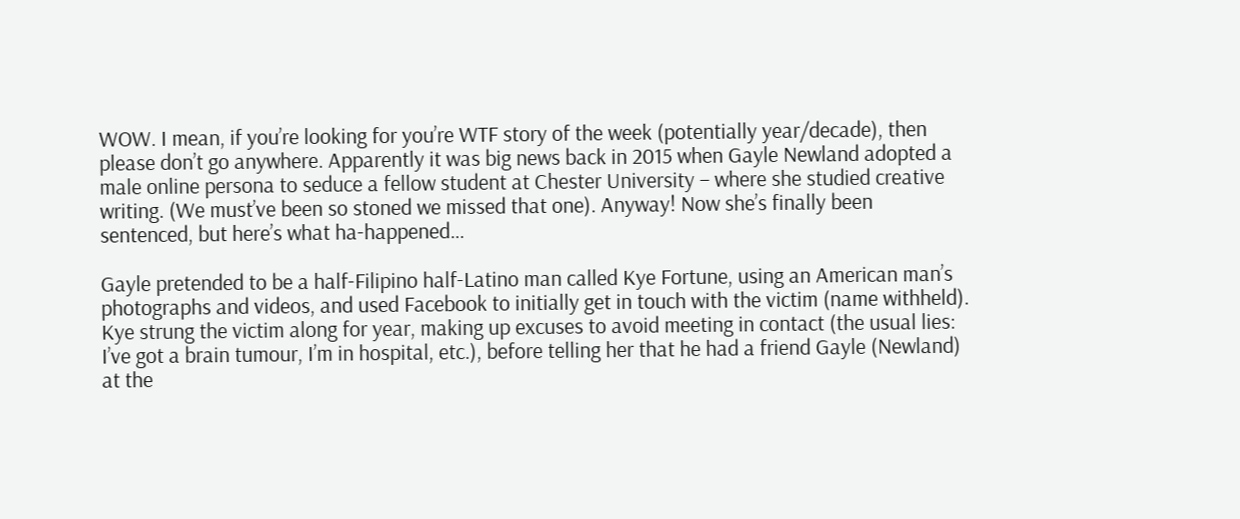WOW. I mean, if you’re looking for you’re WTF story of the week (potentially year/decade), then please don’t go anywhere. Apparently it was big news back in 2015 when Gayle Newland adopted a male online persona to seduce a fellow student at Chester University – where she studied creative writing. (We must’ve been so stoned we missed that one). Anyway! Now she’s finally been sentenced, but here’s what ha-happened…

Gayle pretended to be a half-Filipino half-Latino man called Kye Fortune, using an American man’s photographs and videos, and used Facebook to initially get in touch with the victim (name withheld). Kye strung the victim along for year, making up excuses to avoid meeting in contact (the usual lies: I’ve got a brain tumour, I’m in hospital, etc.), before telling her that he had a friend Gayle (Newland) at the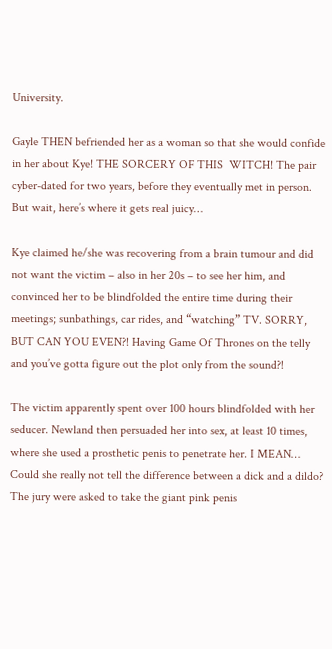University.

Gayle THEN befriended her as a woman so that she would confide in her about Kye! THE SORCERY OF THIS  WITCH! The pair cyber-dated for two years, before they eventually met in person. But wait, here’s where it gets real juicy…

Kye claimed he/she was recovering from a brain tumour and did not want the victim – also in her 20s – to see her him, and convinced her to be blindfolded the entire time during their meetings; sunbathings, car rides, and “watching” TV. SORRY, BUT CAN YOU EVEN?! Having Game Of Thrones on the telly and you’ve gotta figure out the plot only from the sound?!

The victim apparently spent over 100 hours blindfolded with her seducer. Newland then persuaded her into sex, at least 10 times, where she used a prosthetic penis to penetrate her. I MEAN… Could she really not tell the difference between a dick and a dildo? The jury were asked to take the giant pink penis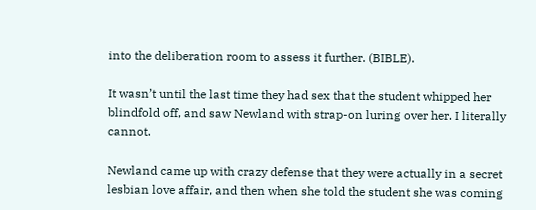into the deliberation room to assess it further. (BIBLE).

It wasn’t until the last time they had sex that the student whipped her blindfold off, and saw Newland with strap-on luring over her. I literally cannot.

Newland came up with crazy defense that they were actually in a secret lesbian love affair, and then when she told the student she was coming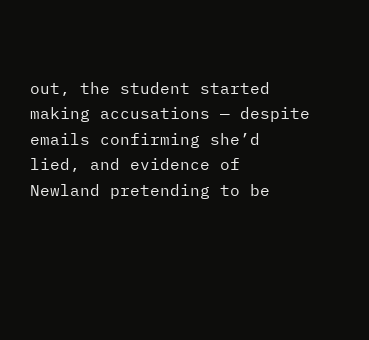out, the student started making accusations — despite emails confirming she’d lied, and evidence of Newland pretending to be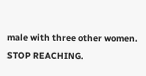male with three other women. STOP REACHING.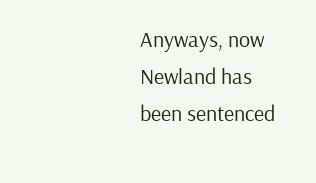Anyways, now Newland has been sentenced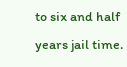to six and half years jail time.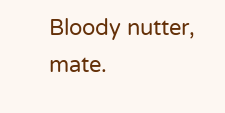Bloody nutter, mate.